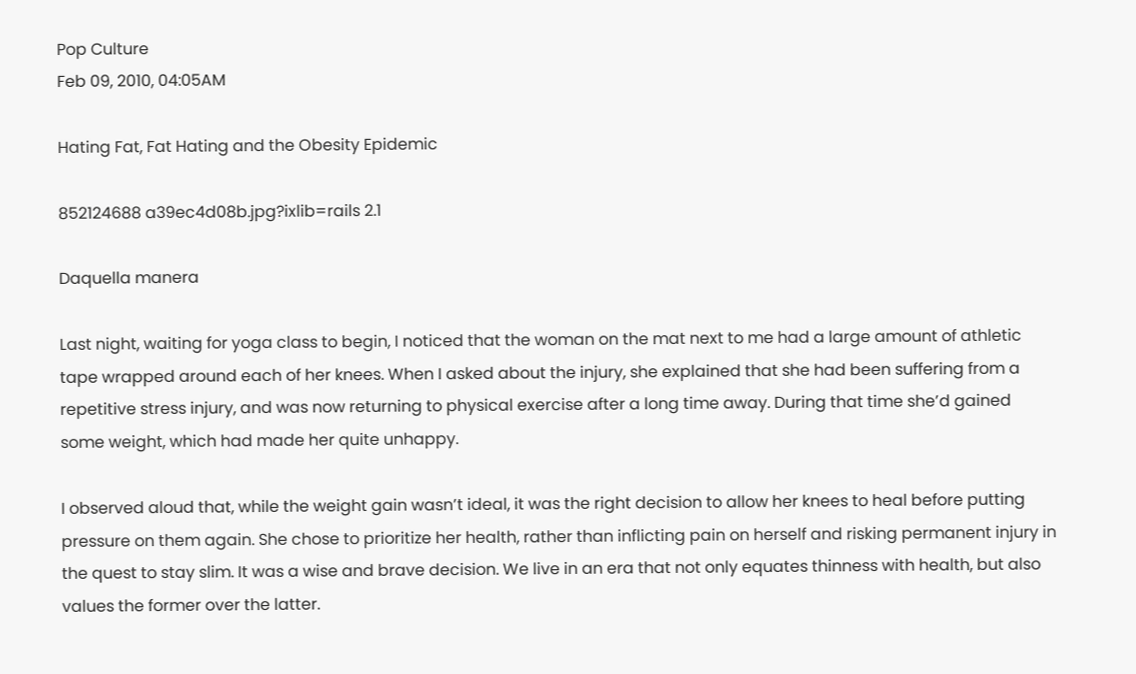Pop Culture
Feb 09, 2010, 04:05AM

Hating Fat, Fat Hating and the Obesity Epidemic

852124688 a39ec4d08b.jpg?ixlib=rails 2.1

Daquella manera

Last night, waiting for yoga class to begin, I noticed that the woman on the mat next to me had a large amount of athletic tape wrapped around each of her knees. When I asked about the injury, she explained that she had been suffering from a repetitive stress injury, and was now returning to physical exercise after a long time away. During that time she’d gained some weight, which had made her quite unhappy.

I observed aloud that, while the weight gain wasn’t ideal, it was the right decision to allow her knees to heal before putting pressure on them again. She chose to prioritize her health, rather than inflicting pain on herself and risking permanent injury in the quest to stay slim. It was a wise and brave decision. We live in an era that not only equates thinness with health, but also values the former over the latter.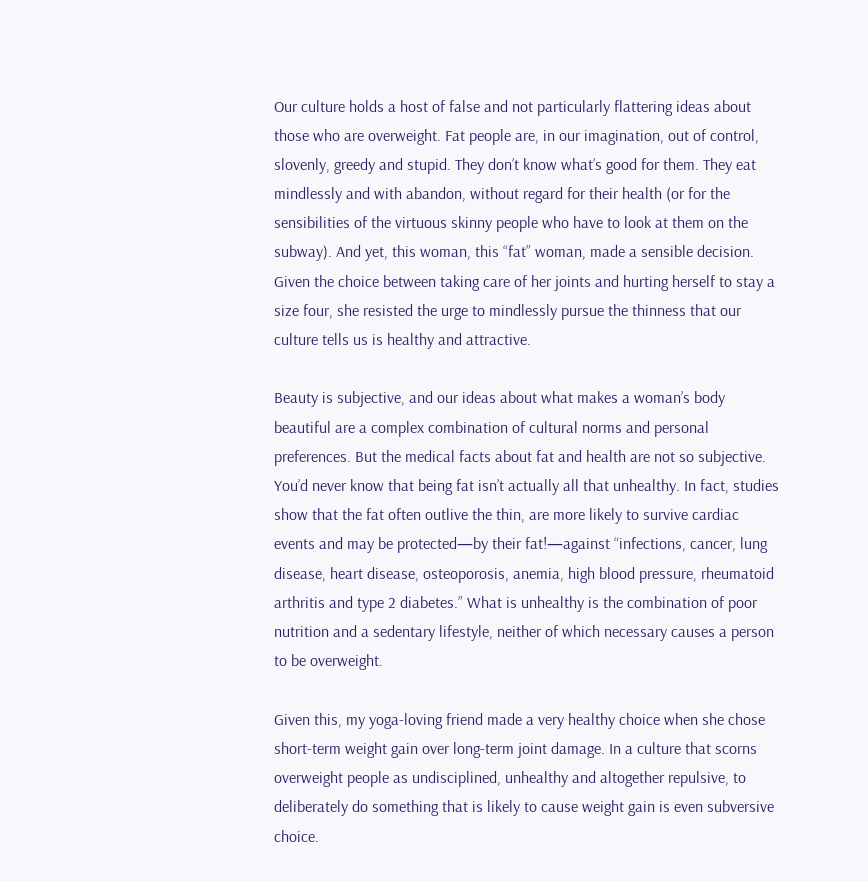Our culture holds a host of false and not particularly flattering ideas about those who are overweight. Fat people are, in our imagination, out of control, slovenly, greedy and stupid. They don’t know what’s good for them. They eat mindlessly and with abandon, without regard for their health (or for the sensibilities of the virtuous skinny people who have to look at them on the subway). And yet, this woman, this “fat” woman, made a sensible decision. Given the choice between taking care of her joints and hurting herself to stay a size four, she resisted the urge to mindlessly pursue the thinness that our culture tells us is healthy and attractive.

Beauty is subjective, and our ideas about what makes a woman’s body beautiful are a complex combination of cultural norms and personal preferences. But the medical facts about fat and health are not so subjective. You’d never know that being fat isn’t actually all that unhealthy. In fact, studies show that the fat often outlive the thin, are more likely to survive cardiac events and may be protected—by their fat!—against “infections, cancer, lung disease, heart disease, osteoporosis, anemia, high blood pressure, rheumatoid arthritis and type 2 diabetes.” What is unhealthy is the combination of poor nutrition and a sedentary lifestyle, neither of which necessary causes a person to be overweight.

Given this, my yoga-loving friend made a very healthy choice when she chose short-term weight gain over long-term joint damage. In a culture that scorns overweight people as undisciplined, unhealthy and altogether repulsive, to deliberately do something that is likely to cause weight gain is even subversive choice.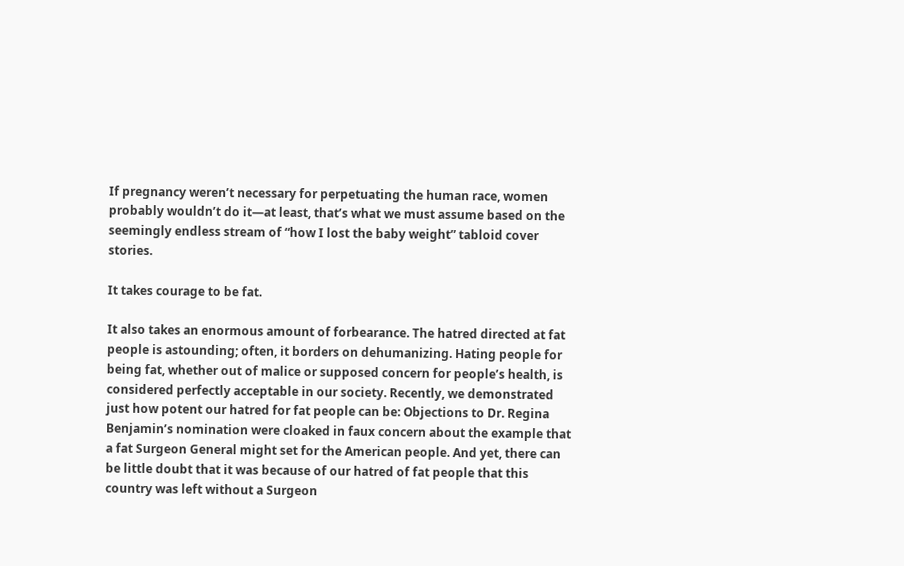If pregnancy weren’t necessary for perpetuating the human race, women probably wouldn’t do it—at least, that’s what we must assume based on the seemingly endless stream of “how I lost the baby weight” tabloid cover stories.

It takes courage to be fat.

It also takes an enormous amount of forbearance. The hatred directed at fat people is astounding; often, it borders on dehumanizing. Hating people for being fat, whether out of malice or supposed concern for people’s health, is considered perfectly acceptable in our society. Recently, we demonstrated just how potent our hatred for fat people can be: Objections to Dr. Regina Benjamin’s nomination were cloaked in faux concern about the example that a fat Surgeon General might set for the American people. And yet, there can be little doubt that it was because of our hatred of fat people that this country was left without a Surgeon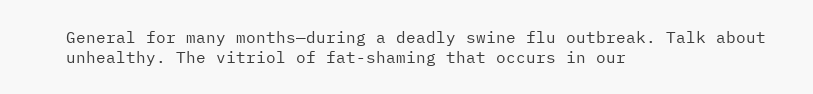General for many months—during a deadly swine flu outbreak. Talk about unhealthy. The vitriol of fat-shaming that occurs in our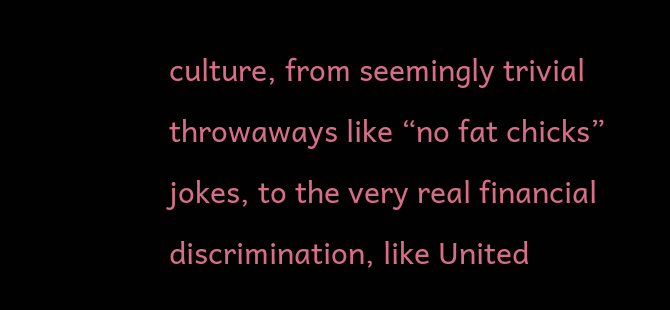culture, from seemingly trivial throwaways like “no fat chicks” jokes, to the very real financial discrimination, like United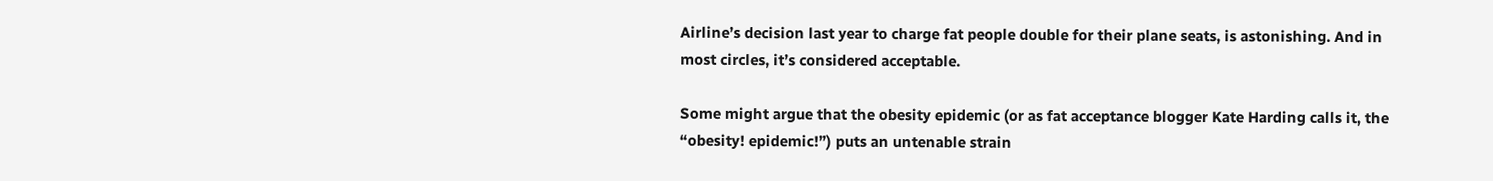Airline’s decision last year to charge fat people double for their plane seats, is astonishing. And in most circles, it’s considered acceptable.

Some might argue that the obesity epidemic (or as fat acceptance blogger Kate Harding calls it, the “obesity! epidemic!”) puts an untenable strain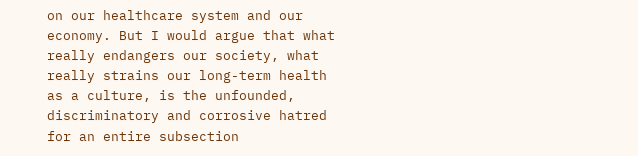on our healthcare system and our economy. But I would argue that what really endangers our society, what really strains our long-term health as a culture, is the unfounded, discriminatory and corrosive hatred for an entire subsection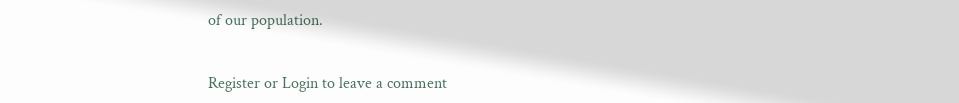of our population.


Register or Login to leave a comment